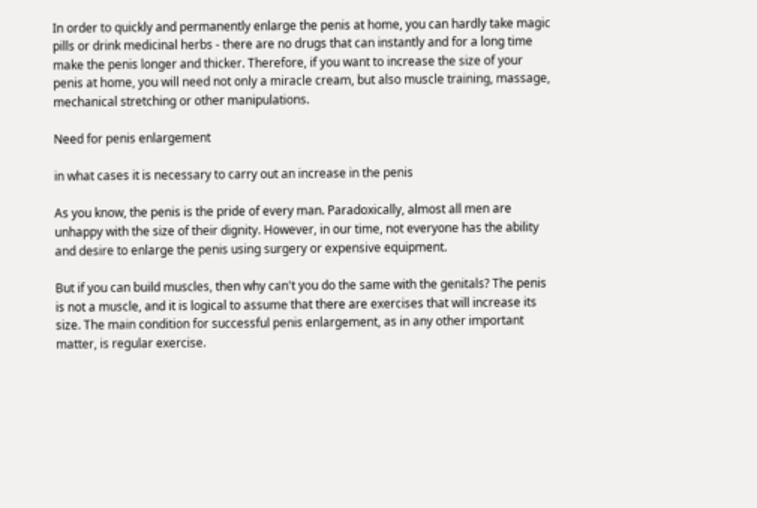In order to quickly and permanently enlarge the penis at home, you can hardly take magic pills or drink medicinal herbs - there are no drugs that can instantly and for a long time make the penis longer and thicker. Therefore, if you want to increase the size of your penis at home, you will need not only a miracle cream, but also muscle training, massage, mechanical stretching or other manipulations.

Need for penis enlargement

in what cases it is necessary to carry out an increase in the penis

As you know, the penis is the pride of every man. Paradoxically, almost all men are unhappy with the size of their dignity. However, in our time, not everyone has the ability and desire to enlarge the penis using surgery or expensive equipment.

But if you can build muscles, then why can't you do the same with the genitals? The penis is not a muscle, and it is logical to assume that there are exercises that will increase its size. The main condition for successful penis enlargement, as in any other important matter, is regular exercise.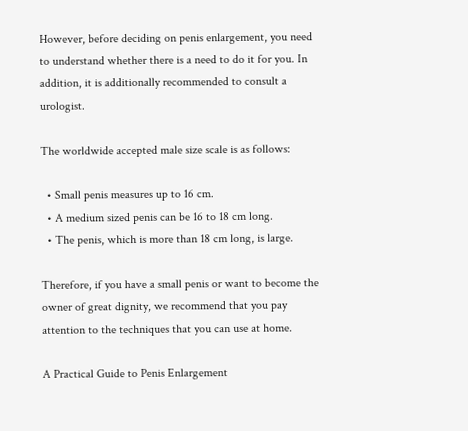However, before deciding on penis enlargement, you need to understand whether there is a need to do it for you. In addition, it is additionally recommended to consult a urologist.

The worldwide accepted male size scale is as follows:

  • Small penis measures up to 16 cm.
  • A medium sized penis can be 16 to 18 cm long.
  • The penis, which is more than 18 cm long, is large.

Therefore, if you have a small penis or want to become the owner of great dignity, we recommend that you pay attention to the techniques that you can use at home.

A Practical Guide to Penis Enlargement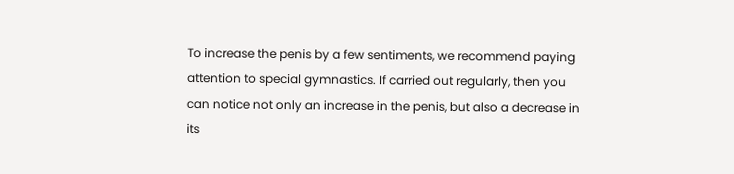To increase the penis by a few sentiments, we recommend paying attention to special gymnastics. If carried out regularly, then you can notice not only an increase in the penis, but also a decrease in its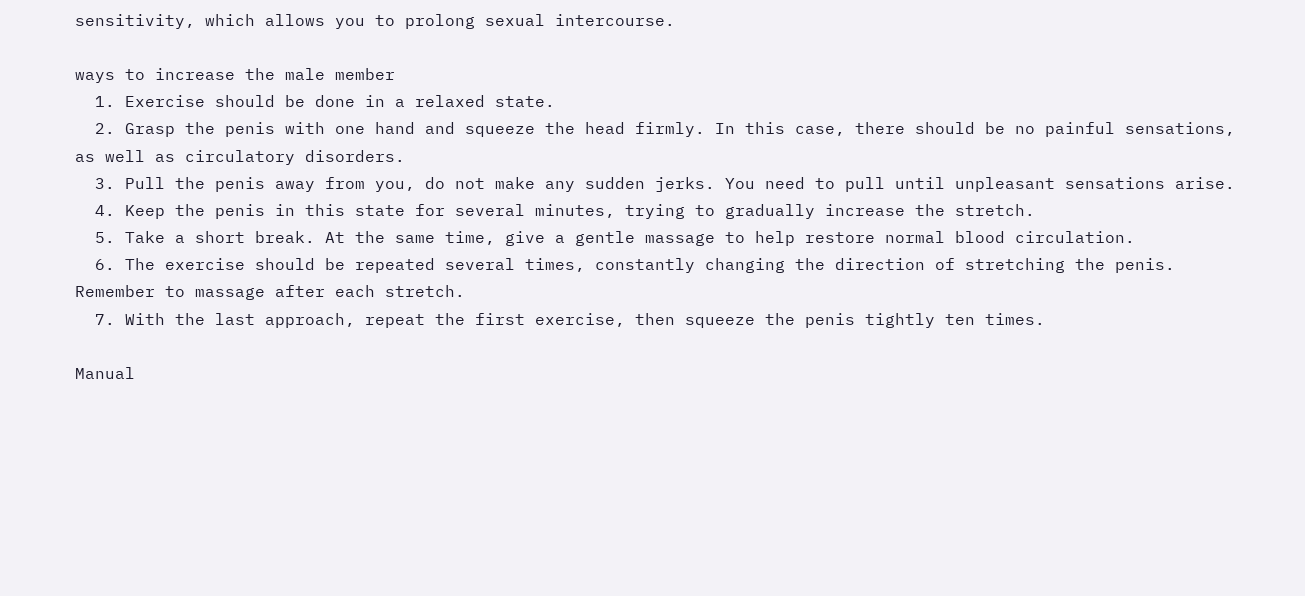sensitivity, which allows you to prolong sexual intercourse.

ways to increase the male member
  1. Exercise should be done in a relaxed state.
  2. Grasp the penis with one hand and squeeze the head firmly. In this case, there should be no painful sensations, as well as circulatory disorders.
  3. Pull the penis away from you, do not make any sudden jerks. You need to pull until unpleasant sensations arise.
  4. Keep the penis in this state for several minutes, trying to gradually increase the stretch.
  5. Take a short break. At the same time, give a gentle massage to help restore normal blood circulation.
  6. The exercise should be repeated several times, constantly changing the direction of stretching the penis. Remember to massage after each stretch.
  7. With the last approach, repeat the first exercise, then squeeze the penis tightly ten times.

Manual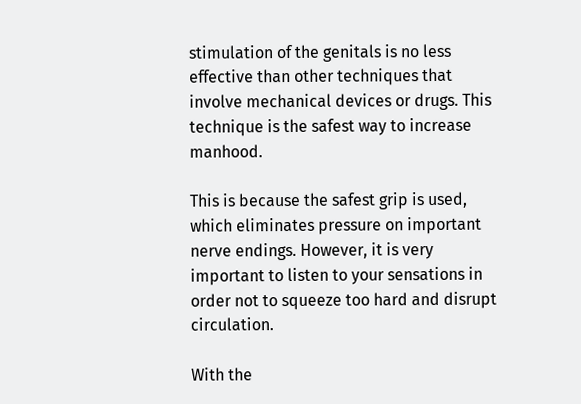stimulation of the genitals is no less effective than other techniques that involve mechanical devices or drugs. This technique is the safest way to increase manhood.

This is because the safest grip is used, which eliminates pressure on important nerve endings. However, it is very important to listen to your sensations in order not to squeeze too hard and disrupt circulation.

With the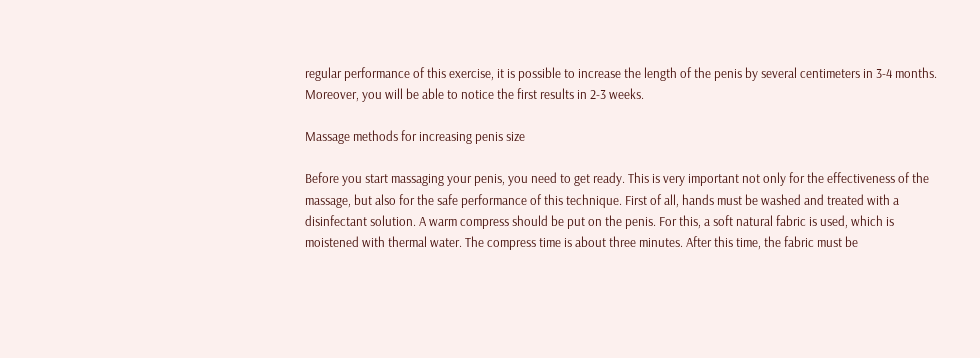regular performance of this exercise, it is possible to increase the length of the penis by several centimeters in 3-4 months. Moreover, you will be able to notice the first results in 2-3 weeks.

Massage methods for increasing penis size

Before you start massaging your penis, you need to get ready. This is very important not only for the effectiveness of the massage, but also for the safe performance of this technique. First of all, hands must be washed and treated with a disinfectant solution. A warm compress should be put on the penis. For this, a soft natural fabric is used, which is moistened with thermal water. The compress time is about three minutes. After this time, the fabric must be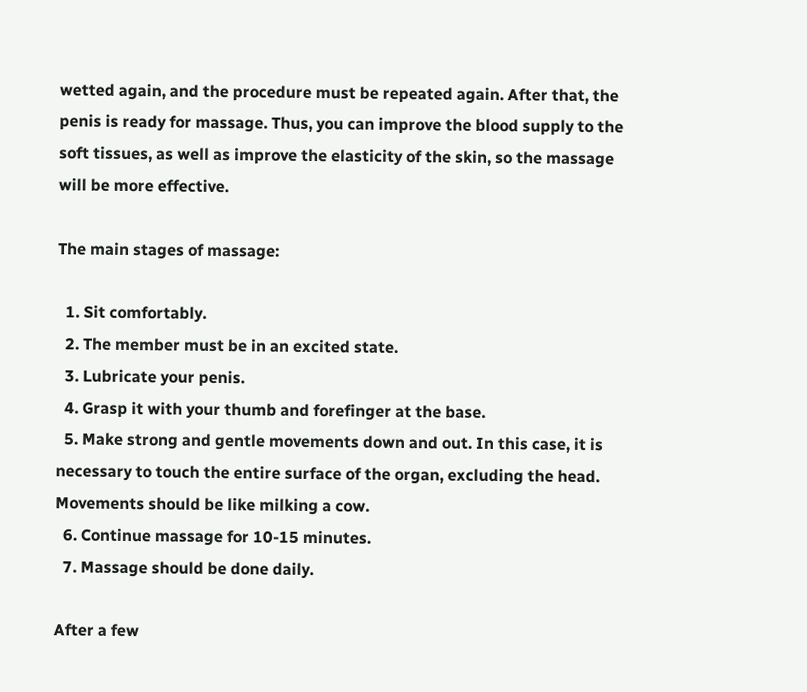wetted again, and the procedure must be repeated again. After that, the penis is ready for massage. Thus, you can improve the blood supply to the soft tissues, as well as improve the elasticity of the skin, so the massage will be more effective.

The main stages of massage:

  1. Sit comfortably.
  2. The member must be in an excited state.
  3. Lubricate your penis.
  4. Grasp it with your thumb and forefinger at the base.
  5. Make strong and gentle movements down and out. In this case, it is necessary to touch the entire surface of the organ, excluding the head. Movements should be like milking a cow.
  6. Continue massage for 10-15 minutes.
  7. Massage should be done daily.

After a few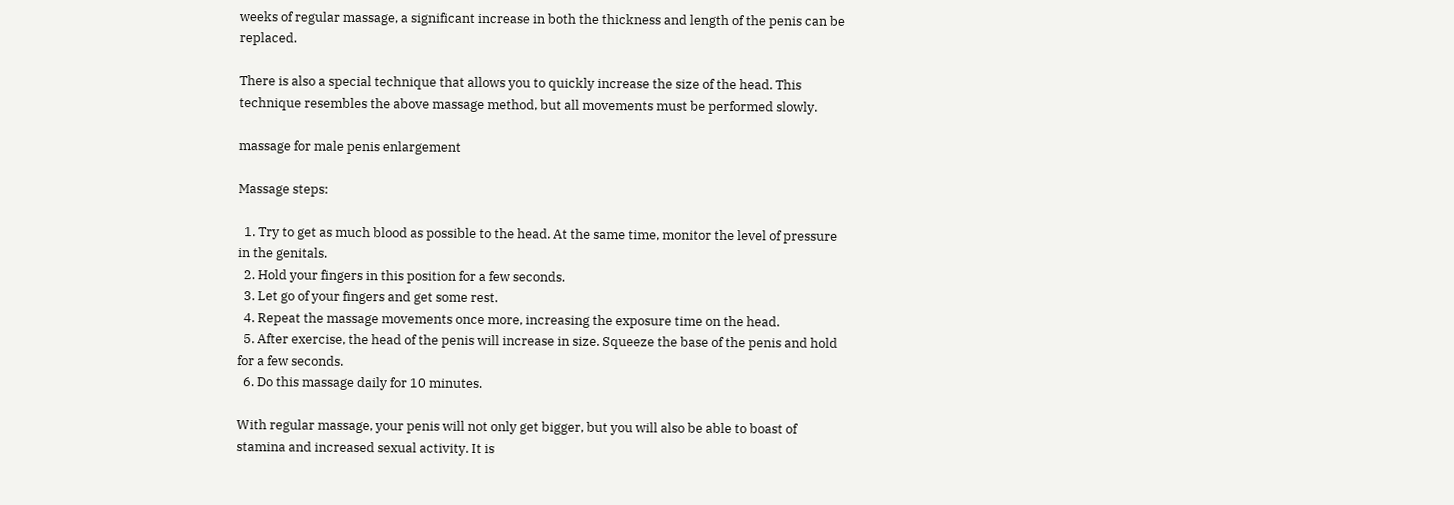weeks of regular massage, a significant increase in both the thickness and length of the penis can be replaced.

There is also a special technique that allows you to quickly increase the size of the head. This technique resembles the above massage method, but all movements must be performed slowly.

massage for male penis enlargement

Massage steps:

  1. Try to get as much blood as possible to the head. At the same time, monitor the level of pressure in the genitals.
  2. Hold your fingers in this position for a few seconds.
  3. Let go of your fingers and get some rest.
  4. Repeat the massage movements once more, increasing the exposure time on the head.
  5. After exercise, the head of the penis will increase in size. Squeeze the base of the penis and hold for a few seconds.
  6. Do this massage daily for 10 minutes.

With regular massage, your penis will not only get bigger, but you will also be able to boast of stamina and increased sexual activity. It is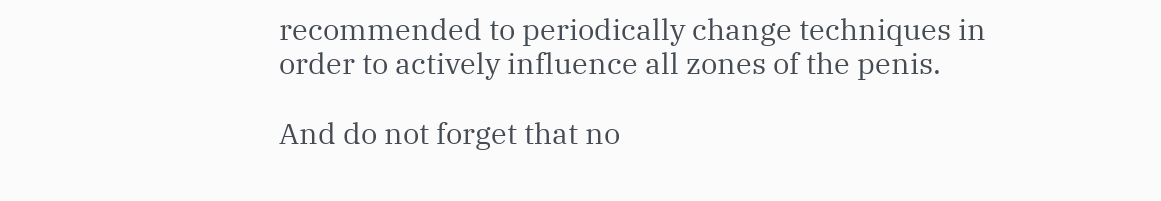recommended to periodically change techniques in order to actively influence all zones of the penis.

And do not forget that no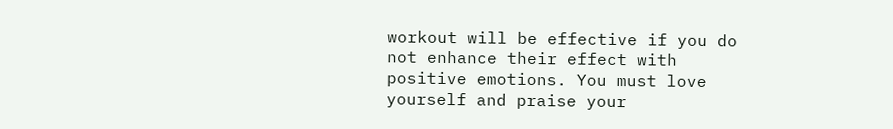workout will be effective if you do not enhance their effect with positive emotions. You must love yourself and praise your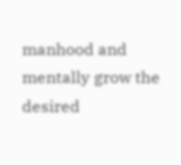manhood and mentally grow the desired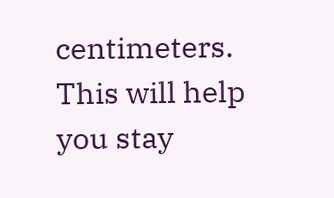centimeters. This will help you stay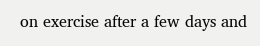on exercise after a few days and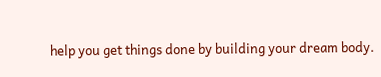help you get things done by building your dream body.